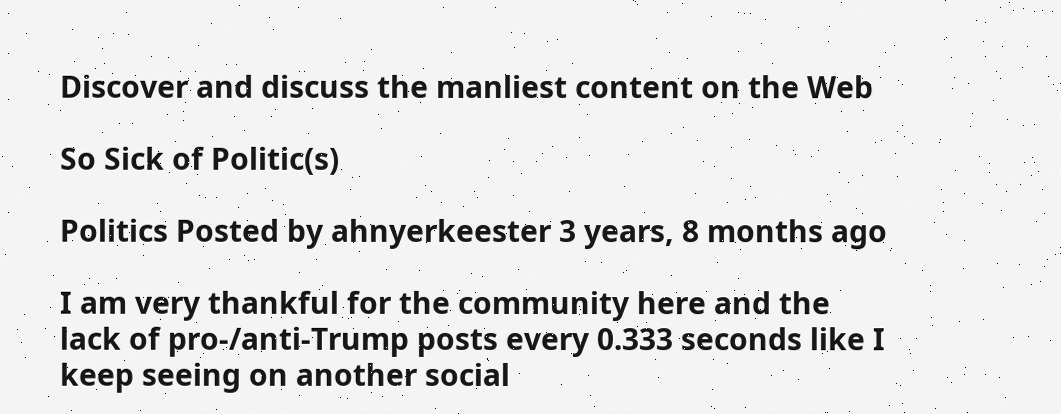Discover and discuss the manliest content on the Web

So Sick of Politic(s)

Politics Posted by ahnyerkeester 3 years, 8 months ago

I am very thankful for the community here and the lack of pro-/anti-Trump posts every 0.333 seconds like I keep seeing on another social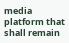media platform that shall remain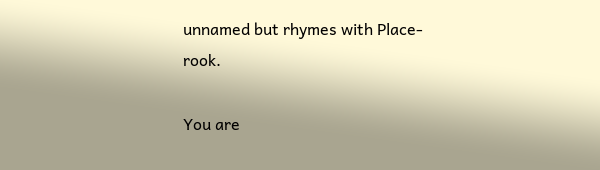unnamed but rhymes with Place-rook.

You are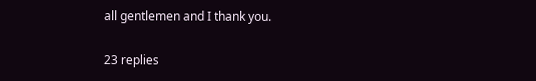all gentlemen and I thank you.

23 replies